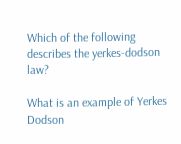Which of the following describes the yerkes-dodson law?

What is an example of Yerkes Dodson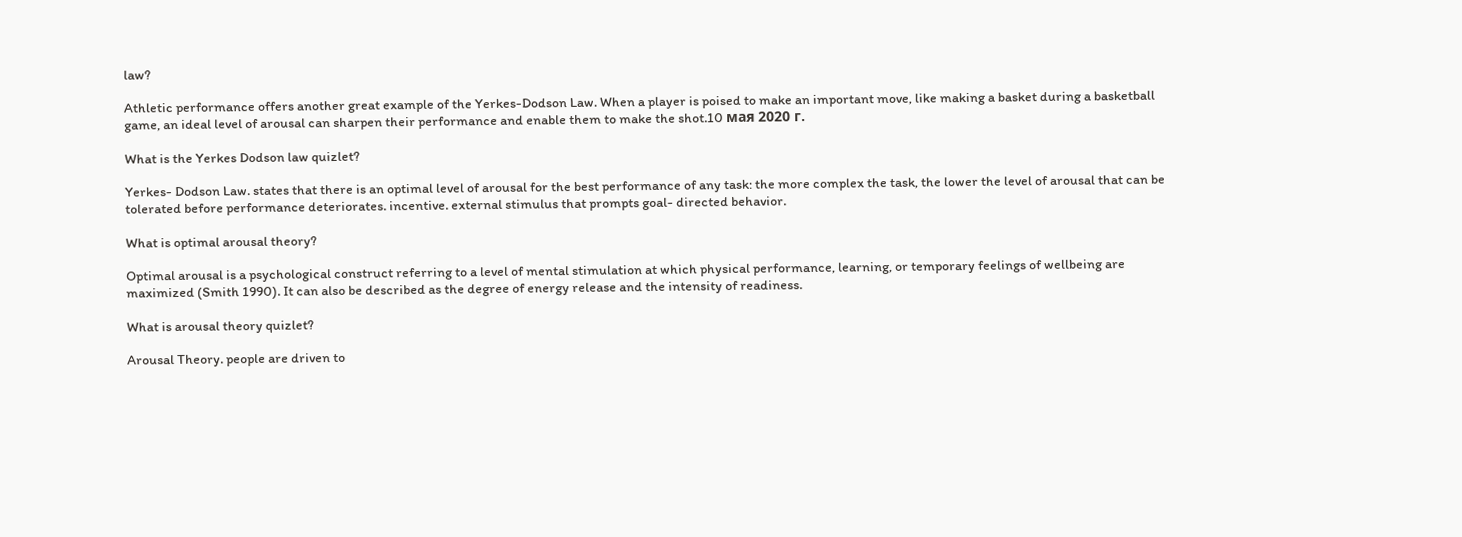law?

Athletic performance offers another great example of the Yerkes-Dodson Law. When a player is poised to make an important move, like making a basket during a basketball game, an ideal level of arousal can sharpen their performance and enable them to make the shot.10 мая 2020 г.

What is the Yerkes Dodson law quizlet?

Yerkes- Dodson Law. states that there is an optimal level of arousal for the best performance of any task: the more complex the task, the lower the level of arousal that can be tolerated before performance deteriorates. incentive. external stimulus that prompts goal- directed behavior.

What is optimal arousal theory?

Optimal arousal is a psychological construct referring to a level of mental stimulation at which physical performance, learning, or temporary feelings of wellbeing are maximized (Smith 1990). It can also be described as the degree of energy release and the intensity of readiness.

What is arousal theory quizlet?

Arousal Theory. people are driven to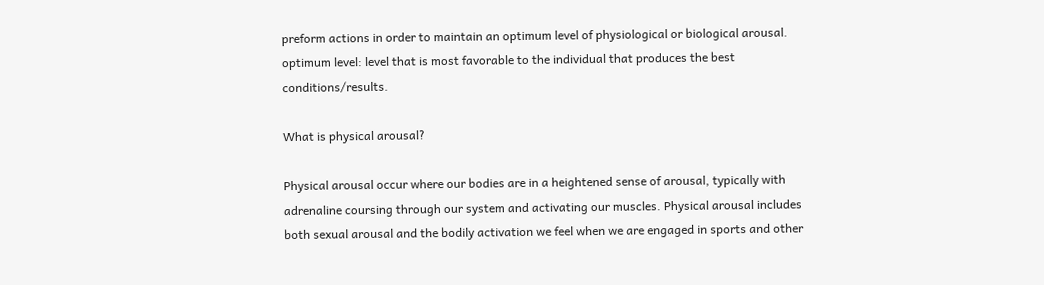preform actions in order to maintain an optimum level of physiological or biological arousal. optimum level: level that is most favorable to the individual that produces the best conditions/results.

What is physical arousal?

Physical arousal occur where our bodies are in a heightened sense of arousal, typically with adrenaline coursing through our system and activating our muscles. Physical arousal includes both sexual arousal and the bodily activation we feel when we are engaged in sports and other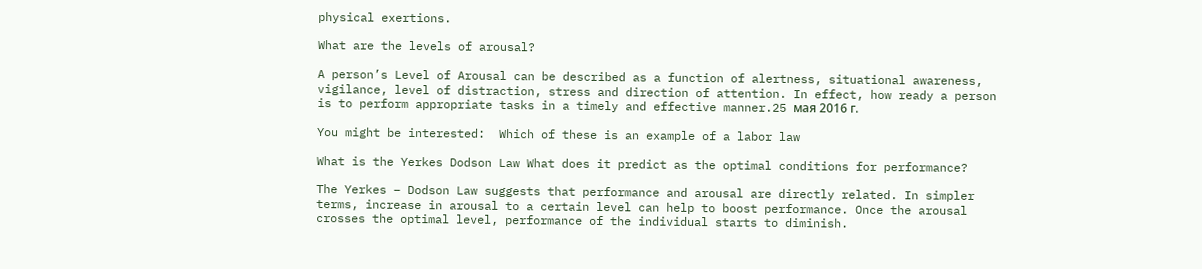physical exertions.

What are the levels of arousal?

A person’s Level of Arousal can be described as a function of alertness, situational awareness, vigilance, level of distraction, stress and direction of attention. In effect, how ready a person is to perform appropriate tasks in a timely and effective manner.25 мая 2016 г.

You might be interested:  Which of these is an example of a labor law

What is the Yerkes Dodson Law What does it predict as the optimal conditions for performance?

The Yerkes – Dodson Law suggests that performance and arousal are directly related. In simpler terms, increase in arousal to a certain level can help to boost performance. Once the arousal crosses the optimal level, performance of the individual starts to diminish.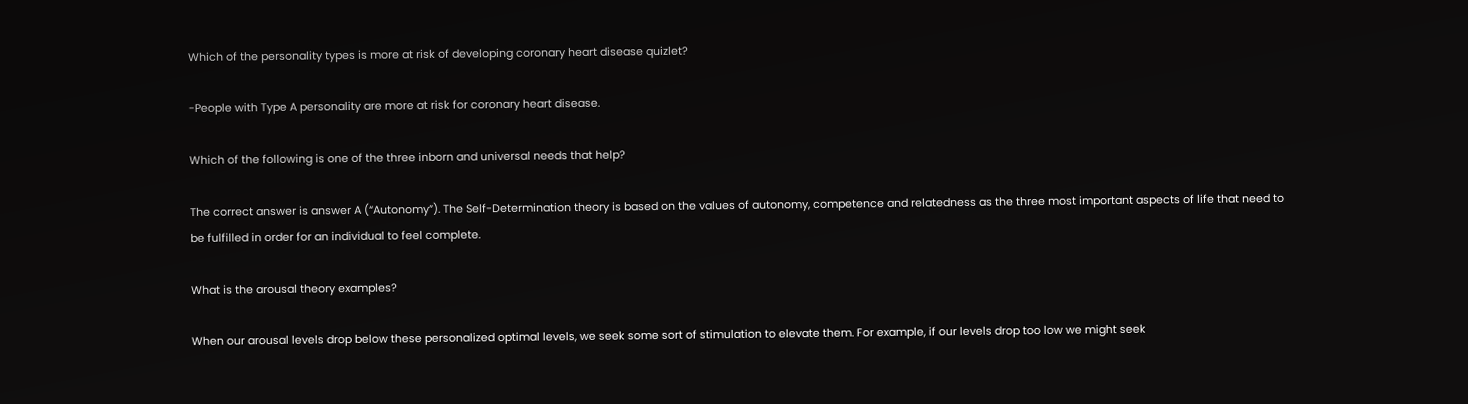Which of the personality types is more at risk of developing coronary heart disease quizlet?

-People with Type A personality are more at risk for coronary heart disease.

Which of the following is one of the three inborn and universal needs that help?

The correct answer is answer A (“Autonomy”). The Self-Determination theory is based on the values of autonomy, competence and relatedness as the three most important aspects of life that need to be fulfilled in order for an individual to feel complete.

What is the arousal theory examples?

When our arousal levels drop below these personalized optimal levels, we seek some sort of stimulation to elevate them. For example, if our levels drop too low we might seek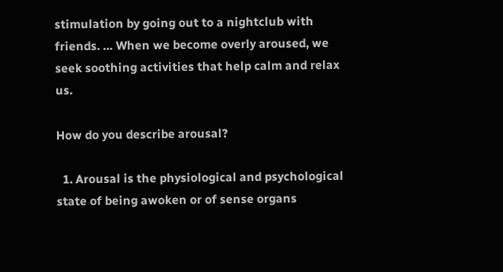stimulation by going out to a nightclub with friends. … When we become overly aroused, we seek soothing activities that help calm and relax us.

How do you describe arousal?

  1. Arousal is the physiological and psychological state of being awoken or of sense organs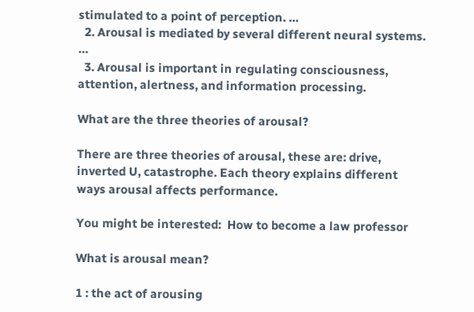stimulated to a point of perception. …
  2. Arousal is mediated by several different neural systems. …
  3. Arousal is important in regulating consciousness, attention, alertness, and information processing.

What are the three theories of arousal?

There are three theories of arousal, these are: drive, inverted U, catastrophe. Each theory explains different ways arousal affects performance.

You might be interested:  How to become a law professor

What is arousal mean?

1 : the act of arousing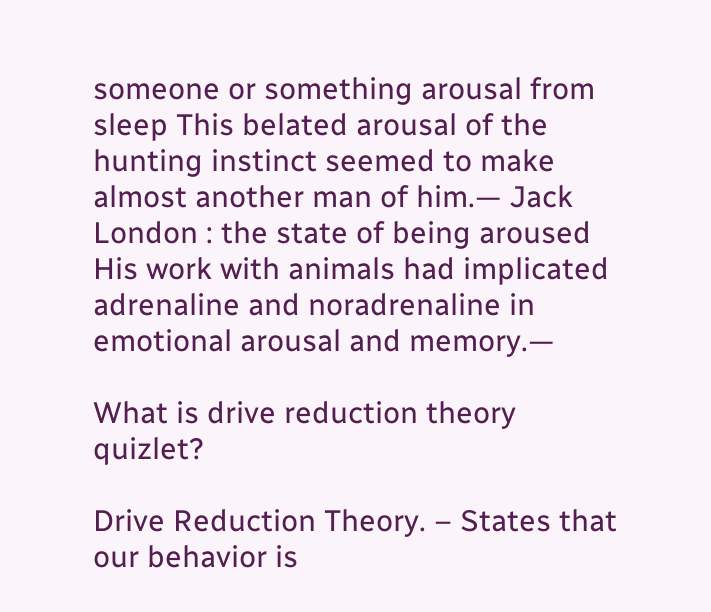someone or something arousal from sleep This belated arousal of the hunting instinct seemed to make almost another man of him.— Jack London : the state of being aroused His work with animals had implicated adrenaline and noradrenaline in emotional arousal and memory.—

What is drive reduction theory quizlet?

Drive Reduction Theory. – States that our behavior is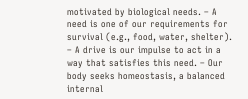motivated by biological needs. – A need is one of our requirements for survival (e.g., food, water, shelter). – A drive is our impulse to act in a way that satisfies this need. – Our body seeks homeostasis, a balanced internal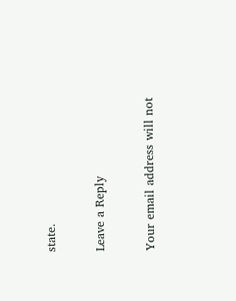state.

Leave a Reply

Your email address will not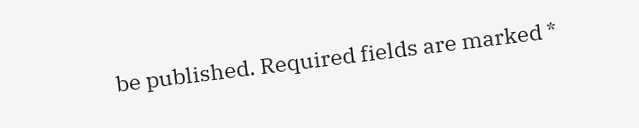be published. Required fields are marked *